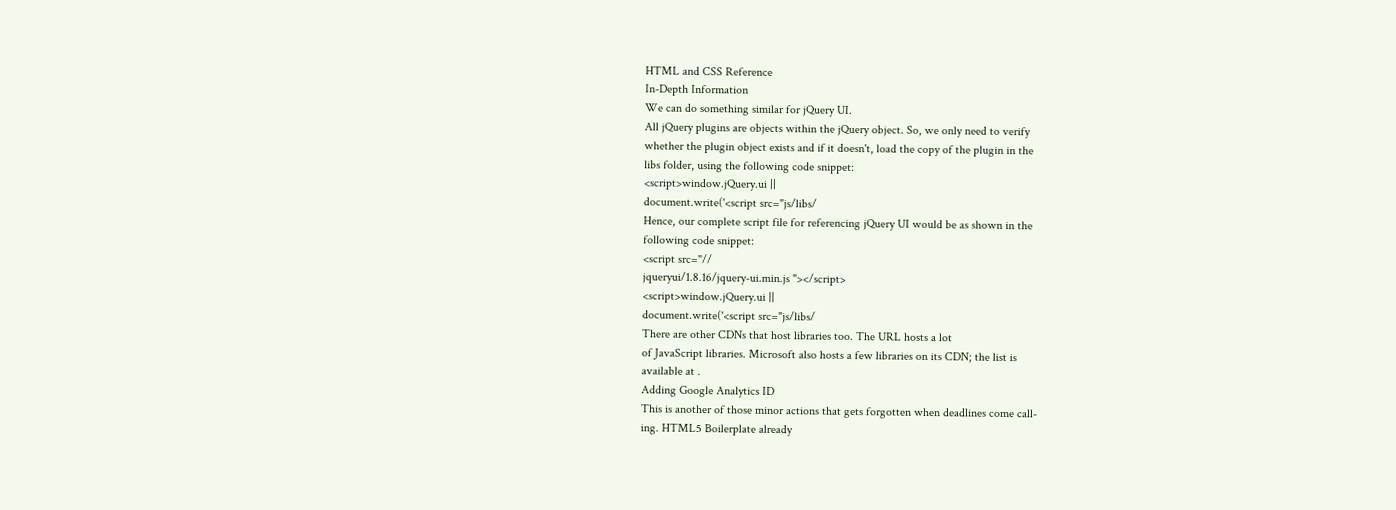HTML and CSS Reference
In-Depth Information
We can do something similar for jQuery UI.
All jQuery plugins are objects within the jQuery object. So, we only need to verify
whether the plugin object exists and if it doesn't, load the copy of the plugin in the
libs folder, using the following code snippet:
<script>window.jQuery.ui ||
document.write('<script src="js/libs/
Hence, our complete script file for referencing jQuery UI would be as shown in the
following code snippet:
<script src="//
jqueryui/1.8.16/jquery-ui.min.js "></script>
<script>window.jQuery.ui ||
document.write('<script src="js/libs/
There are other CDNs that host libraries too. The URL hosts a lot
of JavaScript libraries. Microsoft also hosts a few libraries on its CDN; the list is
available at .
Adding Google Analytics ID
This is another of those minor actions that gets forgotten when deadlines come call-
ing. HTML5 Boilerplate already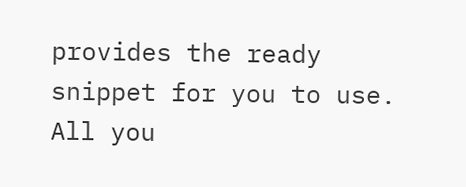provides the ready snippet for you to use. All you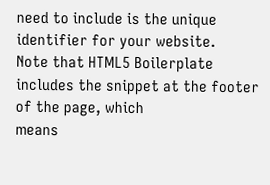need to include is the unique identifier for your website.
Note that HTML5 Boilerplate includes the snippet at the footer of the page, which
means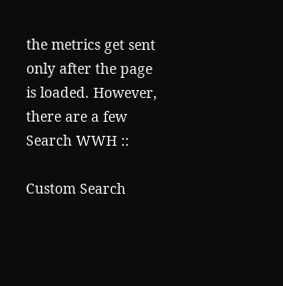the metrics get sent only after the page is loaded. However, there are a few
Search WWH ::

Custom Search